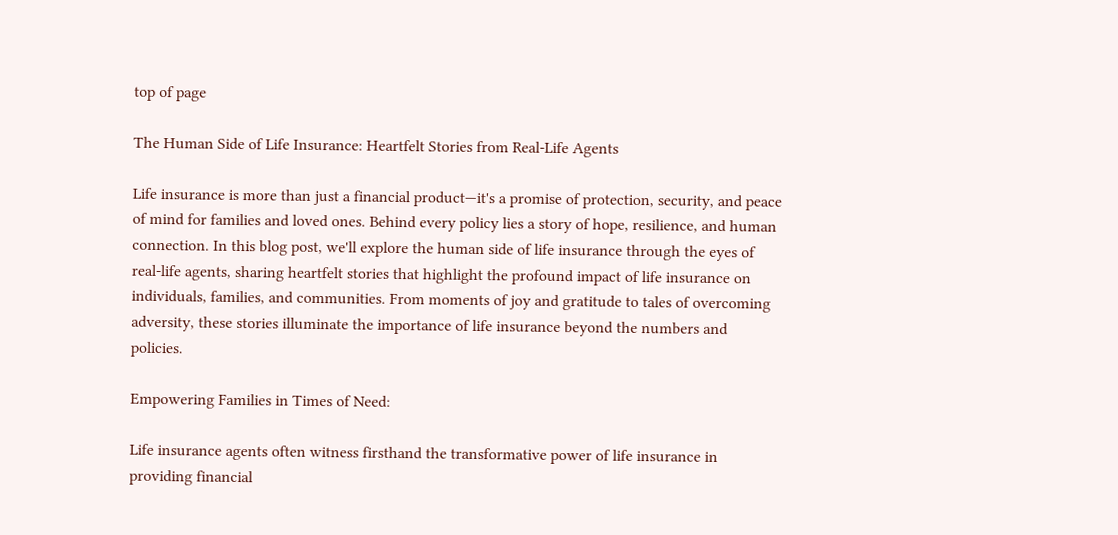top of page

The Human Side of Life Insurance: Heartfelt Stories from Real-Life Agents

Life insurance is more than just a financial product—it's a promise of protection, security, and peace of mind for families and loved ones. Behind every policy lies a story of hope, resilience, and human connection. In this blog post, we'll explore the human side of life insurance through the eyes of real-life agents, sharing heartfelt stories that highlight the profound impact of life insurance on individuals, families, and communities. From moments of joy and gratitude to tales of overcoming adversity, these stories illuminate the importance of life insurance beyond the numbers and policies.

Empowering Families in Times of Need:

Life insurance agents often witness firsthand the transformative power of life insurance in providing financial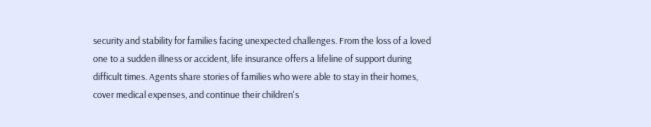security and stability for families facing unexpected challenges. From the loss of a loved one to a sudden illness or accident, life insurance offers a lifeline of support during difficult times. Agents share stories of families who were able to stay in their homes, cover medical expenses, and continue their children's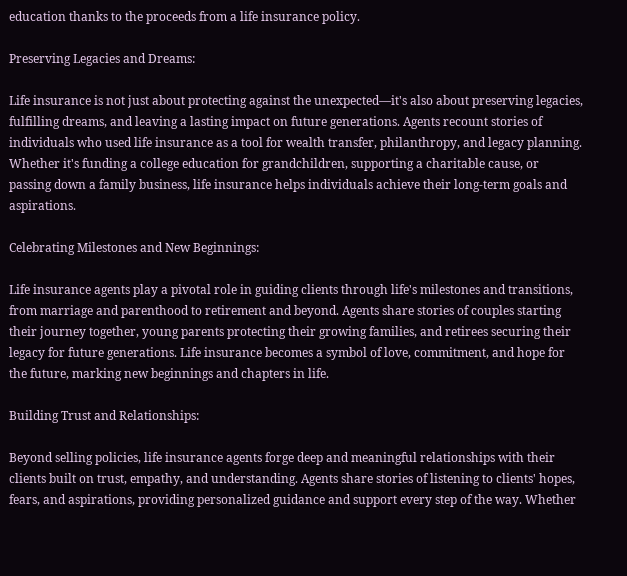education thanks to the proceeds from a life insurance policy.

Preserving Legacies and Dreams:

Life insurance is not just about protecting against the unexpected—it's also about preserving legacies, fulfilling dreams, and leaving a lasting impact on future generations. Agents recount stories of individuals who used life insurance as a tool for wealth transfer, philanthropy, and legacy planning. Whether it's funding a college education for grandchildren, supporting a charitable cause, or passing down a family business, life insurance helps individuals achieve their long-term goals and aspirations.

Celebrating Milestones and New Beginnings:

Life insurance agents play a pivotal role in guiding clients through life's milestones and transitions, from marriage and parenthood to retirement and beyond. Agents share stories of couples starting their journey together, young parents protecting their growing families, and retirees securing their legacy for future generations. Life insurance becomes a symbol of love, commitment, and hope for the future, marking new beginnings and chapters in life.

Building Trust and Relationships:

Beyond selling policies, life insurance agents forge deep and meaningful relationships with their clients built on trust, empathy, and understanding. Agents share stories of listening to clients' hopes, fears, and aspirations, providing personalized guidance and support every step of the way. Whether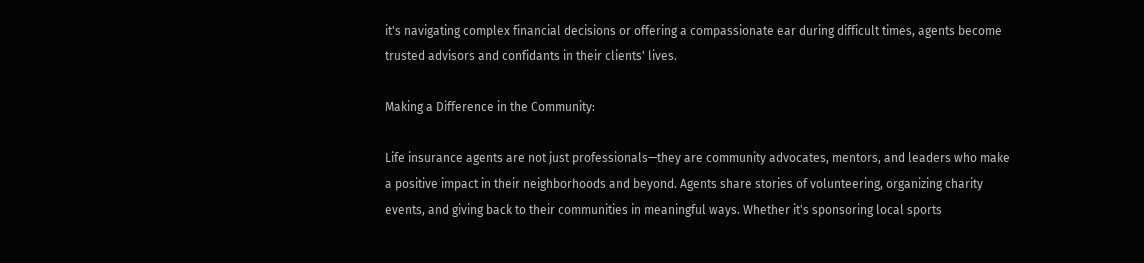it's navigating complex financial decisions or offering a compassionate ear during difficult times, agents become trusted advisors and confidants in their clients' lives.

Making a Difference in the Community:

Life insurance agents are not just professionals—they are community advocates, mentors, and leaders who make a positive impact in their neighborhoods and beyond. Agents share stories of volunteering, organizing charity events, and giving back to their communities in meaningful ways. Whether it's sponsoring local sports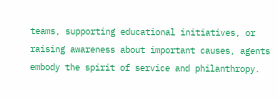teams, supporting educational initiatives, or raising awareness about important causes, agents embody the spirit of service and philanthropy.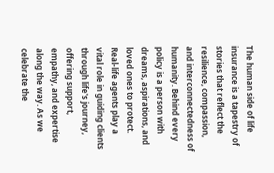The human side of life insurance is a tapestry of stories that reflect the resilience, compassion, and interconnectedness of humanity. Behind every policy is a person with dreams, aspirations, and loved ones to protect. Real-life agents play a vital role in guiding clients through life's journey, offering support, empathy, and expertise along the way. As we celebrate the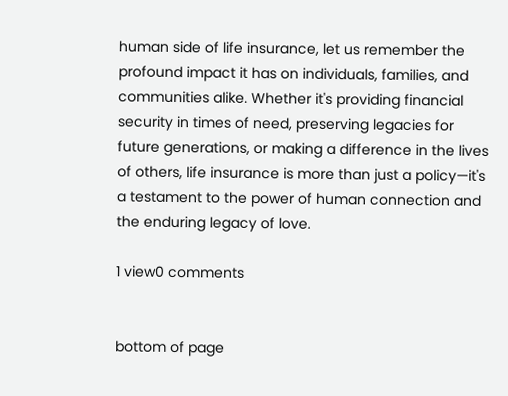human side of life insurance, let us remember the profound impact it has on individuals, families, and communities alike. Whether it's providing financial security in times of need, preserving legacies for future generations, or making a difference in the lives of others, life insurance is more than just a policy—it's a testament to the power of human connection and the enduring legacy of love.

1 view0 comments


bottom of page